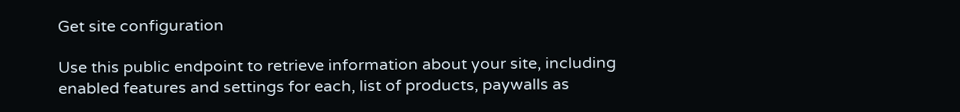Get site configuration

Use this public endpoint to retrieve information about your site, including enabled features and settings for each, list of products, paywalls as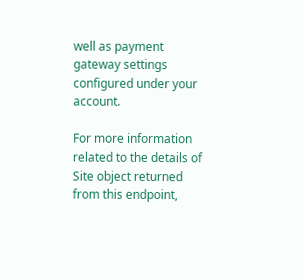well as payment gateway settings configured under your account.

For more information related to the details of Site object returned from this endpoint,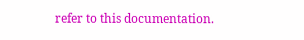refer to this documentation.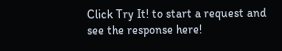Click Try It! to start a request and see the response here!